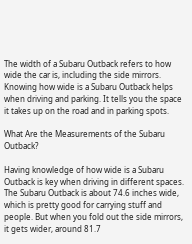The width of a Subaru Outback refers to how wide the car is, including the side mirrors. Knowing how wide is a Subaru Outback helps when driving and parking. It tells you the space it takes up on the road and in parking spots.

What Are the Measurements of the Subaru Outback?

Having knowledge of how wide is a Subaru Outback is key when driving in different spaces. The Subaru Outback is about 74.6 inches wide, which is pretty good for carrying stuff and people. But when you fold out the side mirrors, it gets wider, around 81.7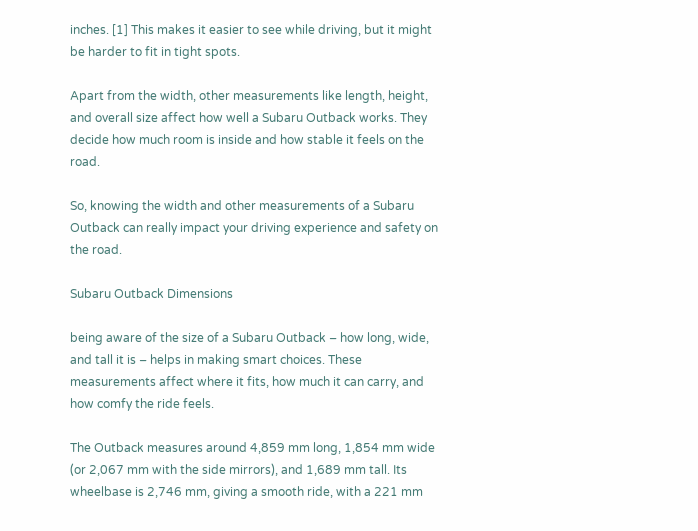inches. [1] This makes it easier to see while driving, but it might be harder to fit in tight spots.

Apart from the width, other measurements like length, height, and overall size affect how well a Subaru Outback works. They decide how much room is inside and how stable it feels on the road.

So, knowing the width and other measurements of a Subaru Outback can really impact your driving experience and safety on the road.

Subaru Outback Dimensions

being aware of the size of a Subaru Outback – how long, wide, and tall it is – helps in making smart choices. These measurements affect where it fits, how much it can carry, and how comfy the ride feels.

The Outback measures around 4,859 mm long, 1,854 mm wide (or 2,067 mm with the side mirrors), and 1,689 mm tall. Its wheelbase is 2,746 mm, giving a smooth ride, with a 221 mm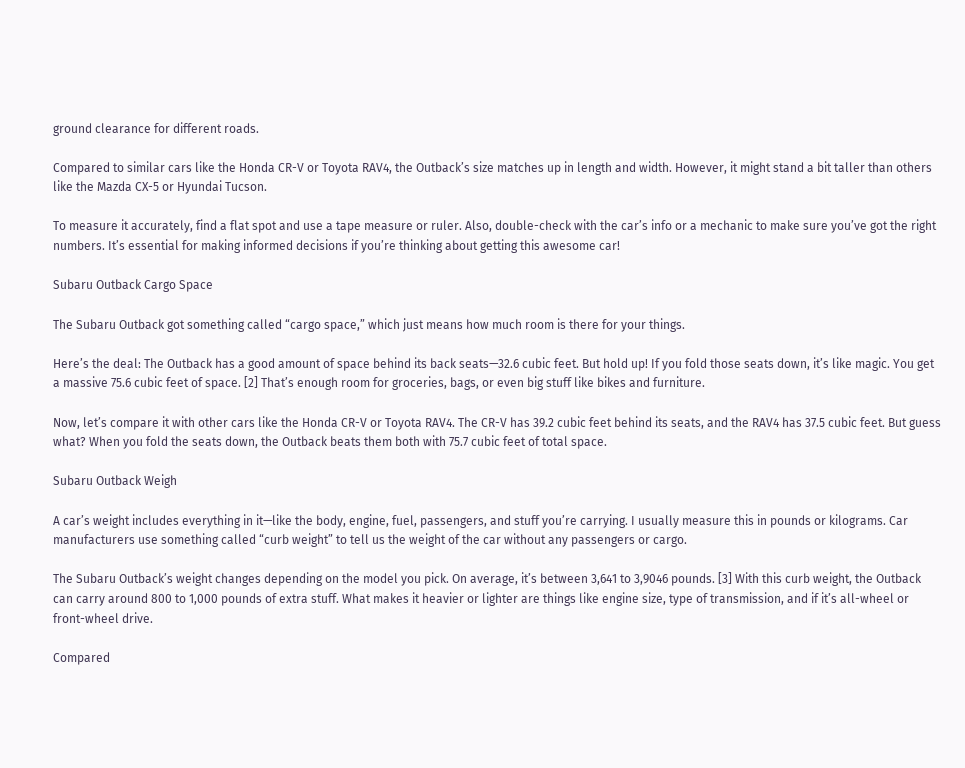ground clearance for different roads.

Compared to similar cars like the Honda CR-V or Toyota RAV4, the Outback’s size matches up in length and width. However, it might stand a bit taller than others like the Mazda CX-5 or Hyundai Tucson.

To measure it accurately, find a flat spot and use a tape measure or ruler. Also, double-check with the car’s info or a mechanic to make sure you’ve got the right numbers. It’s essential for making informed decisions if you’re thinking about getting this awesome car!

Subaru Outback Cargo Space

The Subaru Outback got something called “cargo space,” which just means how much room is there for your things.

Here’s the deal: The Outback has a good amount of space behind its back seats—32.6 cubic feet. But hold up! If you fold those seats down, it’s like magic. You get a massive 75.6 cubic feet of space. [2] That’s enough room for groceries, bags, or even big stuff like bikes and furniture.

Now, let’s compare it with other cars like the Honda CR-V or Toyota RAV4. The CR-V has 39.2 cubic feet behind its seats, and the RAV4 has 37.5 cubic feet. But guess what? When you fold the seats down, the Outback beats them both with 75.7 cubic feet of total space.

Subaru Outback Weigh

A car’s weight includes everything in it—like the body, engine, fuel, passengers, and stuff you’re carrying. I usually measure this in pounds or kilograms. Car manufacturers use something called “curb weight” to tell us the weight of the car without any passengers or cargo.

The Subaru Outback’s weight changes depending on the model you pick. On average, it’s between 3,641 to 3,9046 pounds. [3] With this curb weight, the Outback can carry around 800 to 1,000 pounds of extra stuff. What makes it heavier or lighter are things like engine size, type of transmission, and if it’s all-wheel or front-wheel drive.

Compared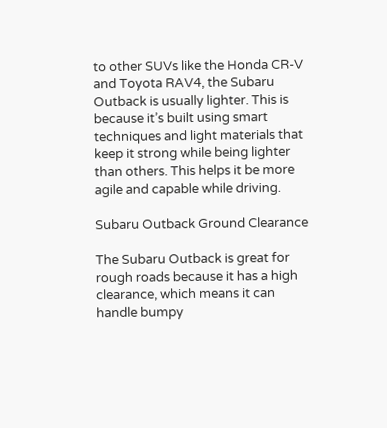to other SUVs like the Honda CR-V and Toyota RAV4, the Subaru Outback is usually lighter. This is because it’s built using smart techniques and light materials that keep it strong while being lighter than others. This helps it be more agile and capable while driving.

Subaru Outback Ground Clearance

The Subaru Outback is great for rough roads because it has a high clearance, which means it can handle bumpy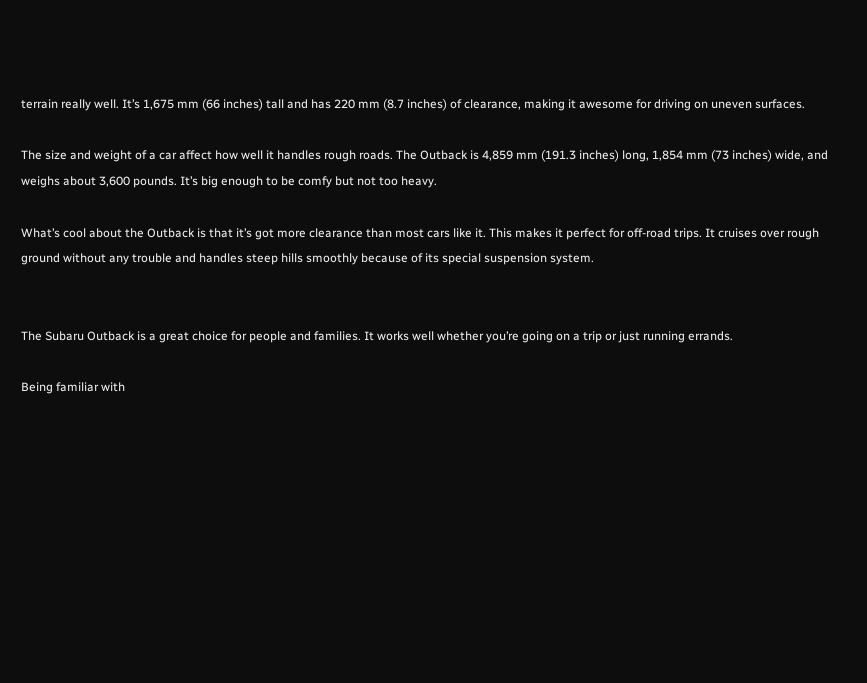terrain really well. It’s 1,675 mm (66 inches) tall and has 220 mm (8.7 inches) of clearance, making it awesome for driving on uneven surfaces.

The size and weight of a car affect how well it handles rough roads. The Outback is 4,859 mm (191.3 inches) long, 1,854 mm (73 inches) wide, and weighs about 3,600 pounds. It’s big enough to be comfy but not too heavy.

What’s cool about the Outback is that it’s got more clearance than most cars like it. This makes it perfect for off-road trips. It cruises over rough ground without any trouble and handles steep hills smoothly because of its special suspension system.


The Subaru Outback is a great choice for people and families. It works well whether you’re going on a trip or just running errands.

Being familiar with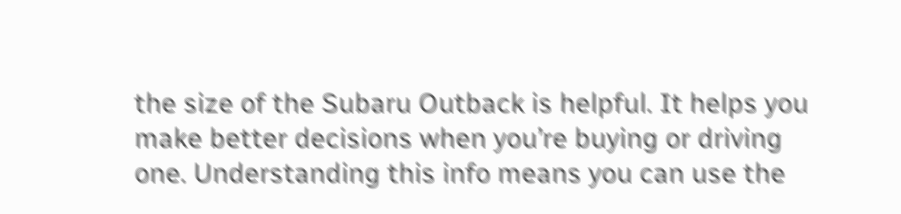the size of the Subaru Outback is helpful. It helps you make better decisions when you’re buying or driving one. Understanding this info means you can use the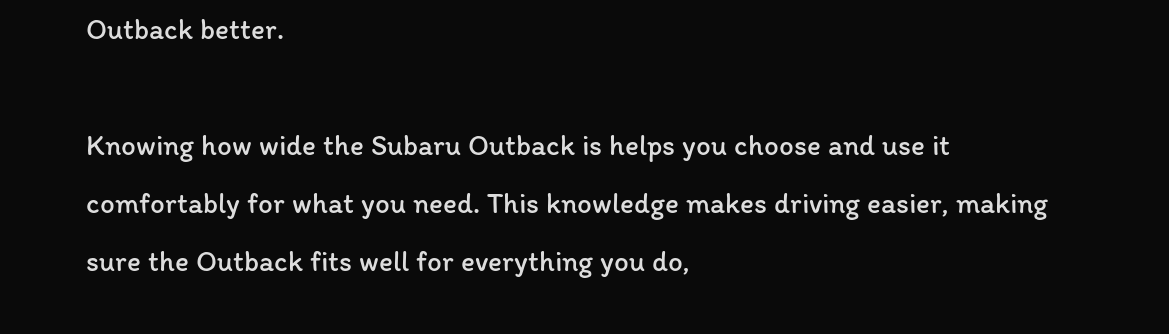Outback better.

Knowing how wide the Subaru Outback is helps you choose and use it comfortably for what you need. This knowledge makes driving easier, making sure the Outback fits well for everything you do,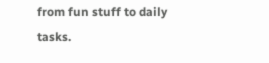from fun stuff to daily tasks.